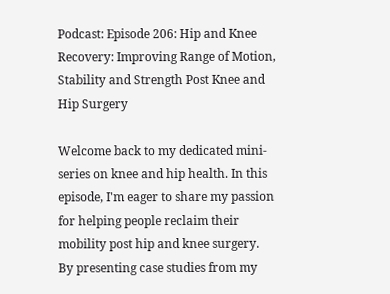Podcast: Episode 206: Hip and Knee Recovery: Improving Range of Motion, Stability and Strength Post Knee and Hip Surgery

Welcome back to my dedicated mini-series on knee and hip health. In this episode, I'm eager to share my passion for helping people reclaim their mobility post hip and knee surgery. By presenting case studies from my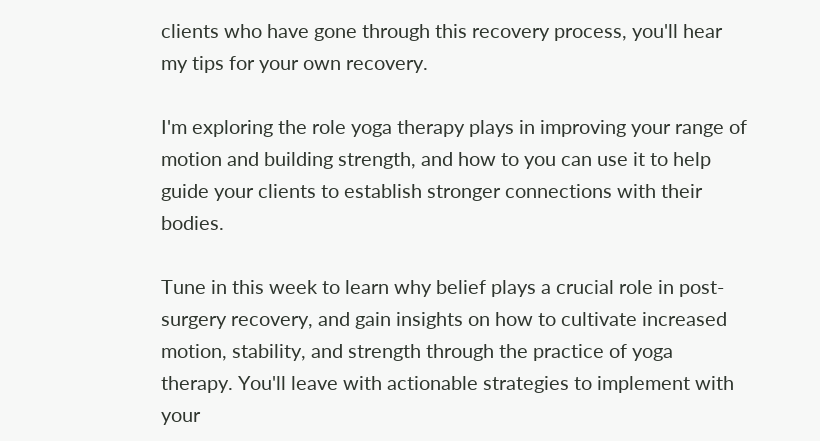clients who have gone through this recovery process, you'll hear my tips for your own recovery.

I'm exploring the role yoga therapy plays in improving your range of motion and building strength, and how to you can use it to help guide your clients to establish stronger connections with their bodies.

Tune in this week to learn why belief plays a crucial role in post-surgery recovery, and gain insights on how to cultivate increased motion, stability, and strength through the practice of yoga therapy. You'll leave with actionable strategies to implement with your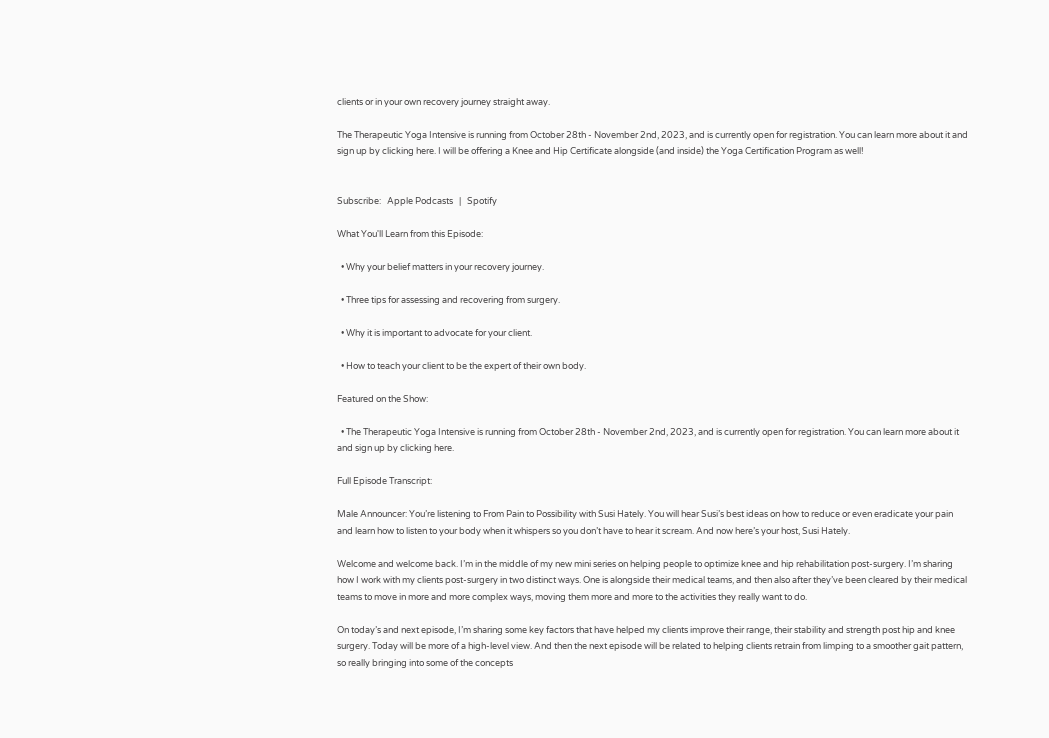clients or in your own recovery journey straight away.

The Therapeutic Yoga Intensive is running from October 28th - November 2nd, 2023, and is currently open for registration. You can learn more about it and sign up by clicking here. I will be offering a Knee and Hip Certificate alongside (and inside) the Yoga Certification Program as well!


Subscribe:   Apple Podcasts   |   Spotify

What You'll Learn from this Episode:

  • Why your belief matters in your recovery journey.

  • Three tips for assessing and recovering from surgery.

  • Why it is important to advocate for your client.

  • How to teach your client to be the expert of their own body.

Featured on the Show:

  • The Therapeutic Yoga Intensive is running from October 28th - November 2nd, 2023, and is currently open for registration. You can learn more about it and sign up by clicking here.

Full Episode Transcript:

Male Announcer: You’re listening to From Pain to Possibility with Susi Hately. You will hear Susi’s best ideas on how to reduce or even eradicate your pain and learn how to listen to your body when it whispers so you don’t have to hear it scream. And now here’s your host, Susi Hately.

Welcome and welcome back. I’m in the middle of my new mini series on helping people to optimize knee and hip rehabilitation post-surgery. I’m sharing how I work with my clients post-surgery in two distinct ways. One is alongside their medical teams, and then also after they’ve been cleared by their medical teams to move in more and more complex ways, moving them more and more to the activities they really want to do.

On today’s and next episode, I’m sharing some key factors that have helped my clients improve their range, their stability and strength post hip and knee surgery. Today will be more of a high-level view. And then the next episode will be related to helping clients retrain from limping to a smoother gait pattern, so really bringing into some of the concepts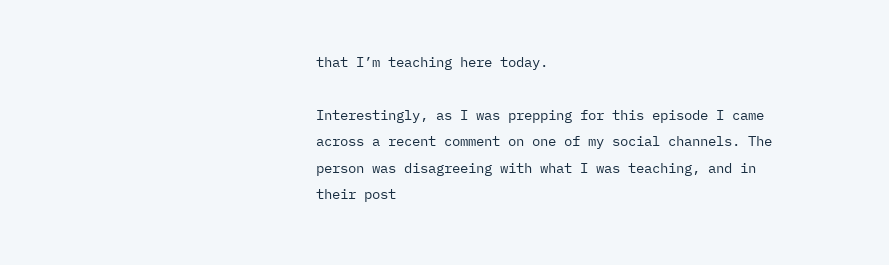that I’m teaching here today.

Interestingly, as I was prepping for this episode I came across a recent comment on one of my social channels. The person was disagreeing with what I was teaching, and in their post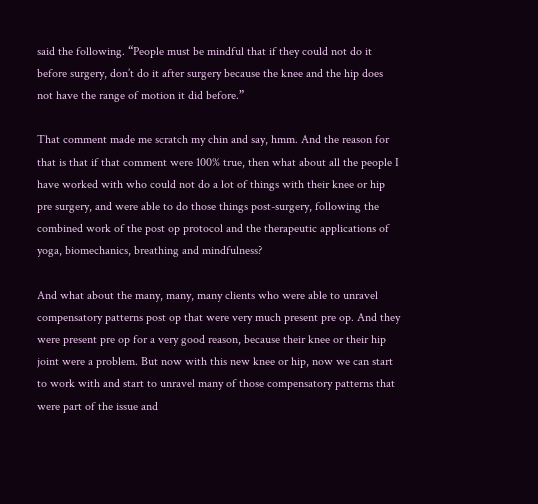said the following. “People must be mindful that if they could not do it before surgery, don’t do it after surgery because the knee and the hip does not have the range of motion it did before.”

That comment made me scratch my chin and say, hmm. And the reason for that is that if that comment were 100% true, then what about all the people I have worked with who could not do a lot of things with their knee or hip pre surgery, and were able to do those things post-surgery, following the combined work of the post op protocol and the therapeutic applications of yoga, biomechanics, breathing and mindfulness?

And what about the many, many, many clients who were able to unravel compensatory patterns post op that were very much present pre op. And they were present pre op for a very good reason, because their knee or their hip joint were a problem. But now with this new knee or hip, now we can start to work with and start to unravel many of those compensatory patterns that were part of the issue and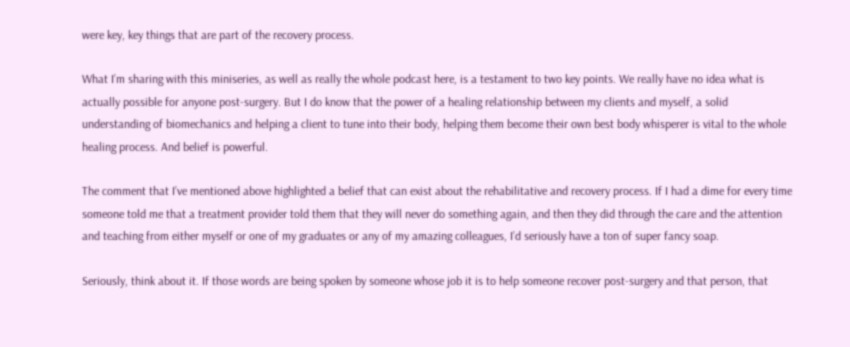were key, key things that are part of the recovery process.

What I’m sharing with this miniseries, as well as really the whole podcast here, is a testament to two key points. We really have no idea what is actually possible for anyone post-surgery. But I do know that the power of a healing relationship between my clients and myself, a solid understanding of biomechanics and helping a client to tune into their body, helping them become their own best body whisperer is vital to the whole healing process. And belief is powerful.

The comment that I’ve mentioned above highlighted a belief that can exist about the rehabilitative and recovery process. If I had a dime for every time someone told me that a treatment provider told them that they will never do something again, and then they did through the care and the attention and teaching from either myself or one of my graduates or any of my amazing colleagues, I’d seriously have a ton of super fancy soap.

Seriously, think about it. If those words are being spoken by someone whose job it is to help someone recover post-surgery and that person, that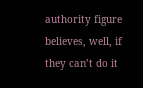authority figure believes, well, if they can’t do it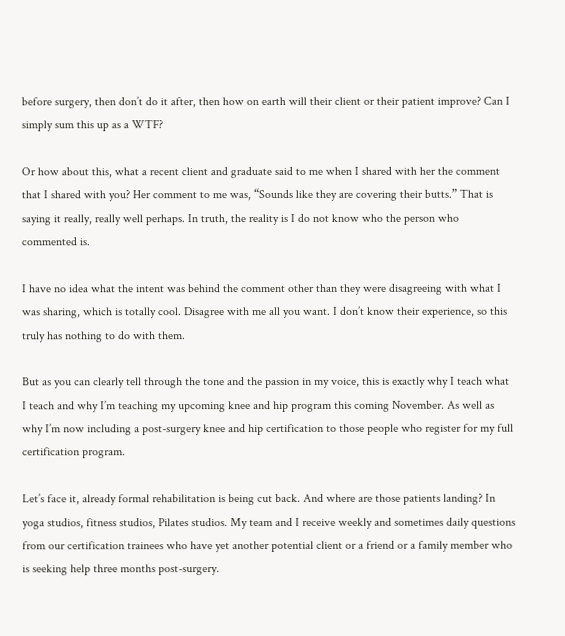before surgery, then don’t do it after, then how on earth will their client or their patient improve? Can I simply sum this up as a WTF?

Or how about this, what a recent client and graduate said to me when I shared with her the comment that I shared with you? Her comment to me was, “Sounds like they are covering their butts.” That is saying it really, really well perhaps. In truth, the reality is I do not know who the person who commented is.

I have no idea what the intent was behind the comment other than they were disagreeing with what I was sharing, which is totally cool. Disagree with me all you want. I don’t know their experience, so this truly has nothing to do with them.

But as you can clearly tell through the tone and the passion in my voice, this is exactly why I teach what I teach and why I’m teaching my upcoming knee and hip program this coming November. As well as why I’m now including a post-surgery knee and hip certification to those people who register for my full certification program.

Let’s face it, already formal rehabilitation is being cut back. And where are those patients landing? In yoga studios, fitness studios, Pilates studios. My team and I receive weekly and sometimes daily questions from our certification trainees who have yet another potential client or a friend or a family member who is seeking help three months post-surgery.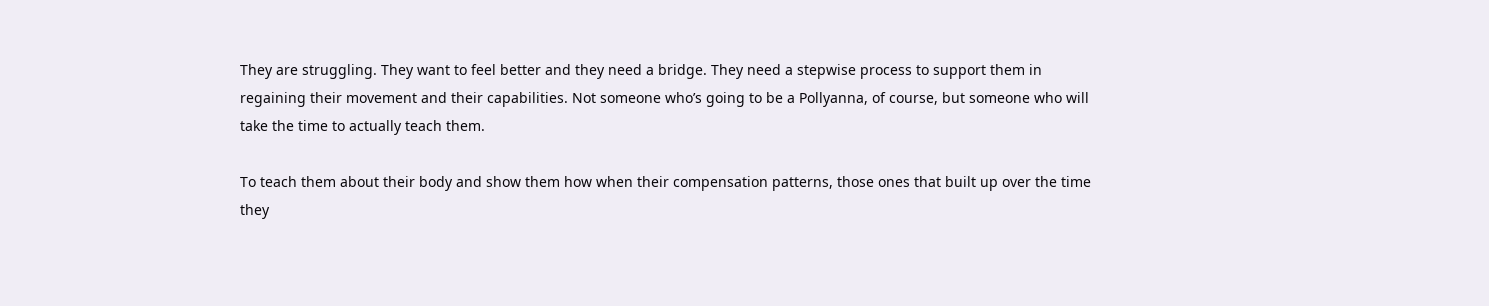They are struggling. They want to feel better and they need a bridge. They need a stepwise process to support them in regaining their movement and their capabilities. Not someone who’s going to be a Pollyanna, of course, but someone who will take the time to actually teach them.

To teach them about their body and show them how when their compensation patterns, those ones that built up over the time they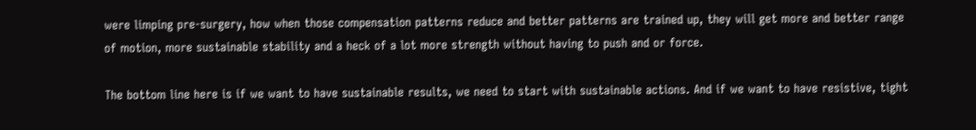were limping pre-surgery, how when those compensation patterns reduce and better patterns are trained up, they will get more and better range of motion, more sustainable stability and a heck of a lot more strength without having to push and or force.

The bottom line here is if we want to have sustainable results, we need to start with sustainable actions. And if we want to have resistive, tight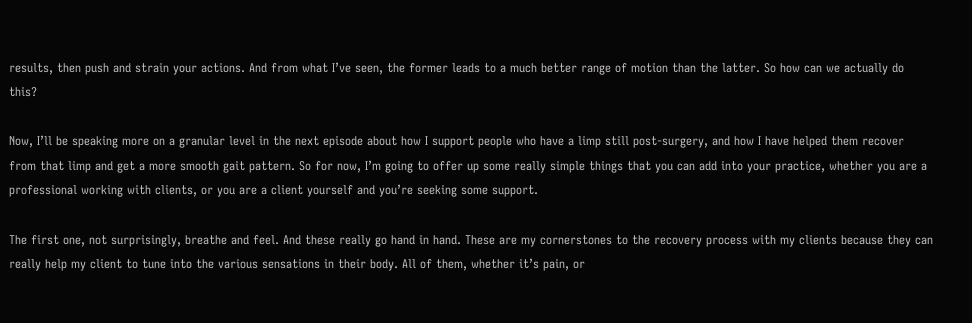results, then push and strain your actions. And from what I’ve seen, the former leads to a much better range of motion than the latter. So how can we actually do this?

Now, I’ll be speaking more on a granular level in the next episode about how I support people who have a limp still post-surgery, and how I have helped them recover from that limp and get a more smooth gait pattern. So for now, I’m going to offer up some really simple things that you can add into your practice, whether you are a professional working with clients, or you are a client yourself and you’re seeking some support.

The first one, not surprisingly, breathe and feel. And these really go hand in hand. These are my cornerstones to the recovery process with my clients because they can really help my client to tune into the various sensations in their body. All of them, whether it’s pain, or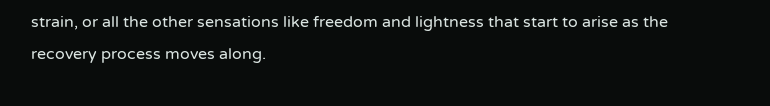strain, or all the other sensations like freedom and lightness that start to arise as the recovery process moves along.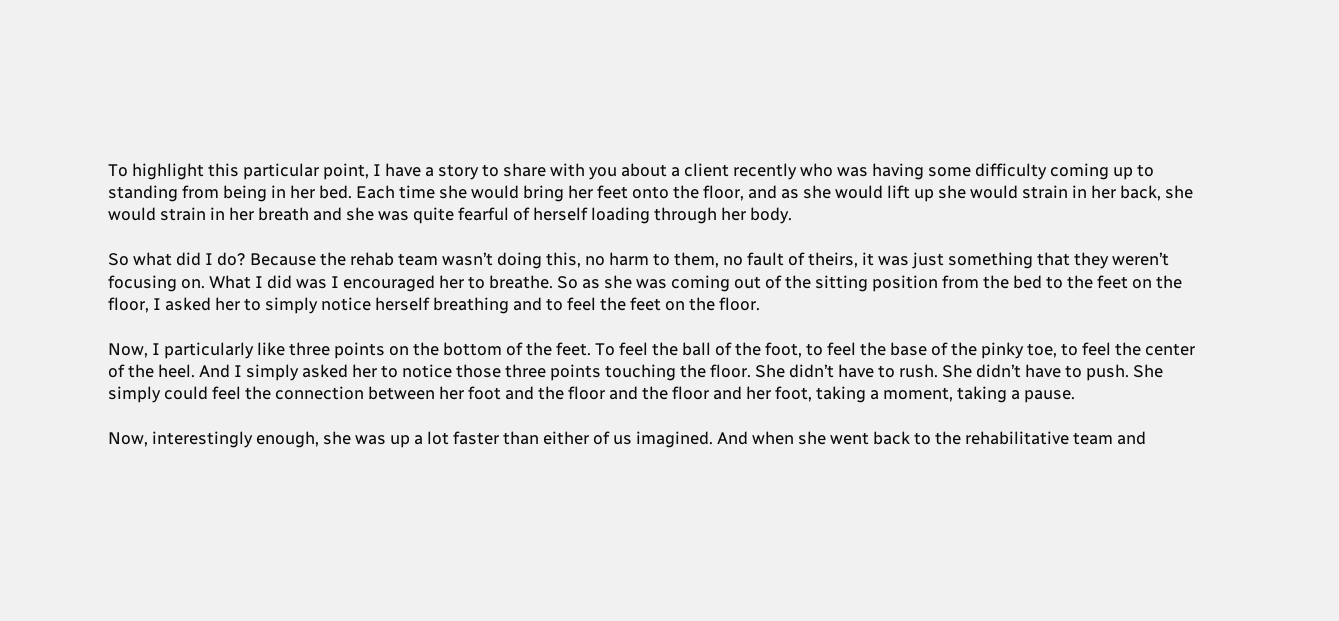To highlight this particular point, I have a story to share with you about a client recently who was having some difficulty coming up to standing from being in her bed. Each time she would bring her feet onto the floor, and as she would lift up she would strain in her back, she would strain in her breath and she was quite fearful of herself loading through her body.

So what did I do? Because the rehab team wasn’t doing this, no harm to them, no fault of theirs, it was just something that they weren’t focusing on. What I did was I encouraged her to breathe. So as she was coming out of the sitting position from the bed to the feet on the floor, I asked her to simply notice herself breathing and to feel the feet on the floor.

Now, I particularly like three points on the bottom of the feet. To feel the ball of the foot, to feel the base of the pinky toe, to feel the center of the heel. And I simply asked her to notice those three points touching the floor. She didn’t have to rush. She didn’t have to push. She simply could feel the connection between her foot and the floor and the floor and her foot, taking a moment, taking a pause.

Now, interestingly enough, she was up a lot faster than either of us imagined. And when she went back to the rehabilitative team and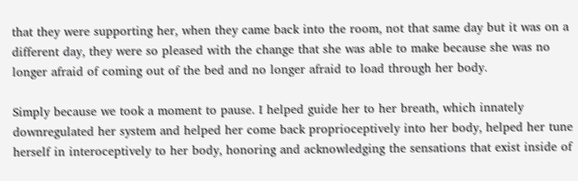that they were supporting her, when they came back into the room, not that same day but it was on a different day, they were so pleased with the change that she was able to make because she was no longer afraid of coming out of the bed and no longer afraid to load through her body.

Simply because we took a moment to pause. I helped guide her to her breath, which innately downregulated her system and helped her come back proprioceptively into her body, helped her tune herself in interoceptively to her body, honoring and acknowledging the sensations that exist inside of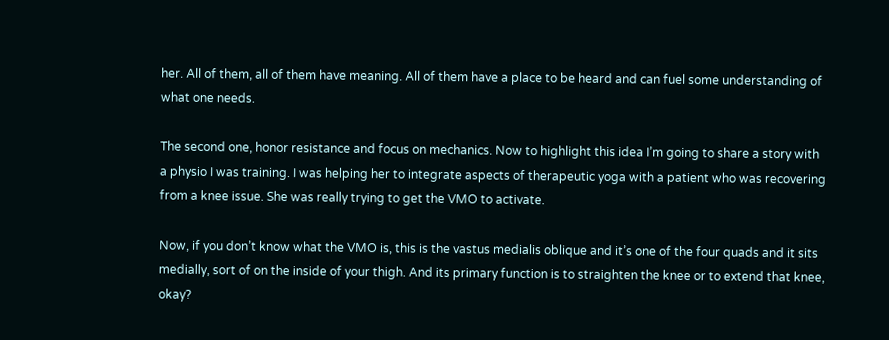her. All of them, all of them have meaning. All of them have a place to be heard and can fuel some understanding of what one needs.

The second one, honor resistance and focus on mechanics. Now to highlight this idea I’m going to share a story with a physio I was training. I was helping her to integrate aspects of therapeutic yoga with a patient who was recovering from a knee issue. She was really trying to get the VMO to activate.

Now, if you don’t know what the VMO is, this is the vastus medialis oblique and it’s one of the four quads and it sits medially, sort of on the inside of your thigh. And its primary function is to straighten the knee or to extend that knee, okay?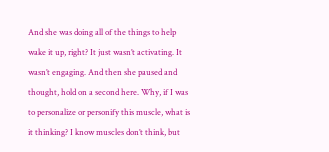And she was doing all of the things to help wake it up, right? It just wasn’t activating. It wasn’t engaging. And then she paused and thought, hold on a second here. Why, if I was to personalize or personify this muscle, what is it thinking? I know muscles don’t think, but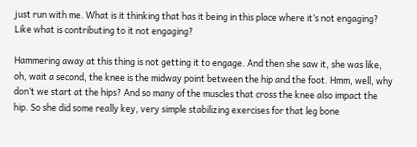just run with me. What is it thinking that has it being in this place where it’s not engaging? Like what is contributing to it not engaging?

Hammering away at this thing is not getting it to engage. And then she saw it, she was like, oh, wait a second, the knee is the midway point between the hip and the foot. Hmm, well, why don’t we start at the hips? And so many of the muscles that cross the knee also impact the hip. So she did some really key, very simple stabilizing exercises for that leg bone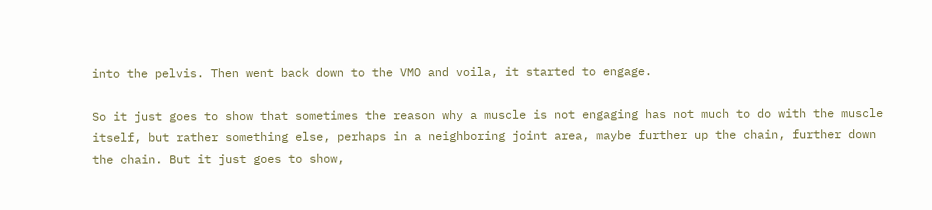into the pelvis. Then went back down to the VMO and voila, it started to engage.

So it just goes to show that sometimes the reason why a muscle is not engaging has not much to do with the muscle itself, but rather something else, perhaps in a neighboring joint area, maybe further up the chain, further down the chain. But it just goes to show,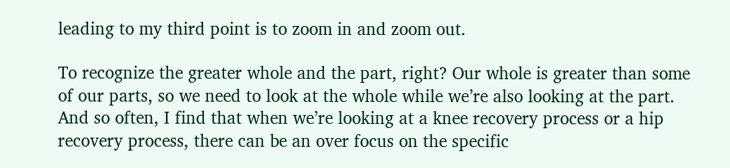leading to my third point is to zoom in and zoom out.

To recognize the greater whole and the part, right? Our whole is greater than some of our parts, so we need to look at the whole while we’re also looking at the part. And so often, I find that when we’re looking at a knee recovery process or a hip recovery process, there can be an over focus on the specific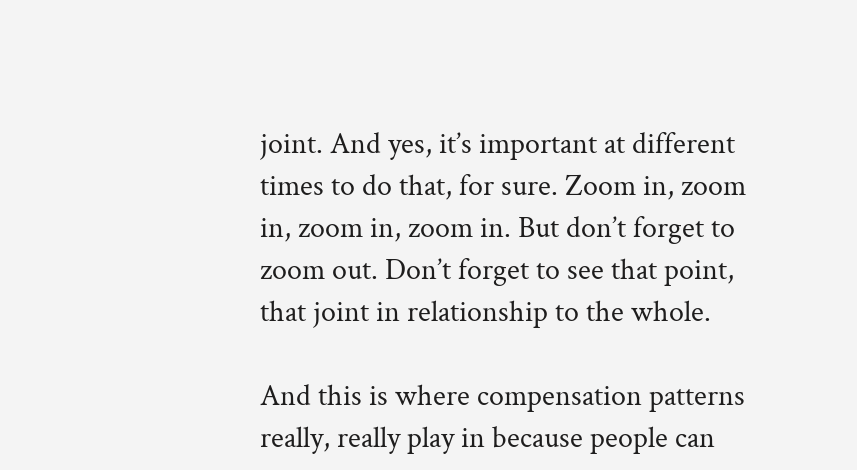joint. And yes, it’s important at different times to do that, for sure. Zoom in, zoom in, zoom in, zoom in. But don’t forget to zoom out. Don’t forget to see that point, that joint in relationship to the whole.

And this is where compensation patterns really, really play in because people can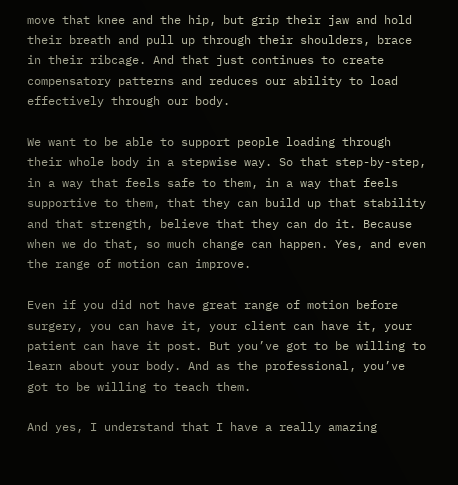move that knee and the hip, but grip their jaw and hold their breath and pull up through their shoulders, brace in their ribcage. And that just continues to create compensatory patterns and reduces our ability to load effectively through our body.

We want to be able to support people loading through their whole body in a stepwise way. So that step-by-step, in a way that feels safe to them, in a way that feels supportive to them, that they can build up that stability and that strength, believe that they can do it. Because when we do that, so much change can happen. Yes, and even the range of motion can improve.

Even if you did not have great range of motion before surgery, you can have it, your client can have it, your patient can have it post. But you’ve got to be willing to learn about your body. And as the professional, you’ve got to be willing to teach them.

And yes, I understand that I have a really amazing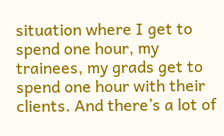situation where I get to spend one hour, my trainees, my grads get to spend one hour with their clients. And there’s a lot of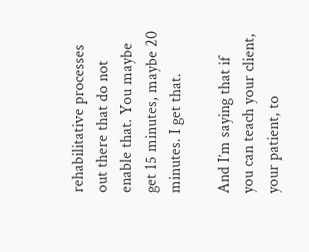rehabilitative processes out there that do not enable that. You maybe get 15 minutes, maybe 20 minutes. I get that.

And I’m saying that if you can teach your client, your patient, to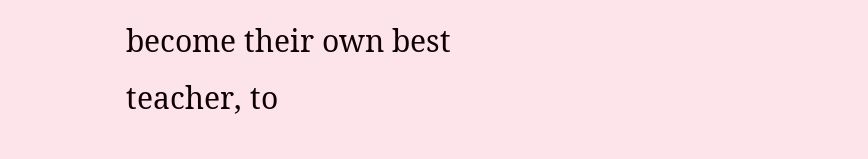become their own best teacher, to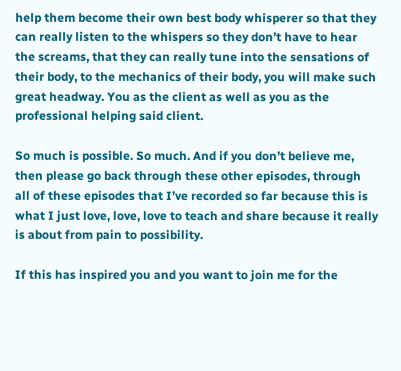help them become their own best body whisperer so that they can really listen to the whispers so they don’t have to hear the screams, that they can really tune into the sensations of their body, to the mechanics of their body, you will make such great headway. You as the client as well as you as the professional helping said client.

So much is possible. So much. And if you don’t believe me, then please go back through these other episodes, through all of these episodes that I’ve recorded so far because this is what I just love, love, love to teach and share because it really is about from pain to possibility.

If this has inspired you and you want to join me for the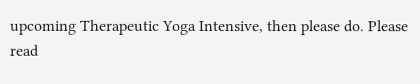upcoming Therapeutic Yoga Intensive, then please do. Please read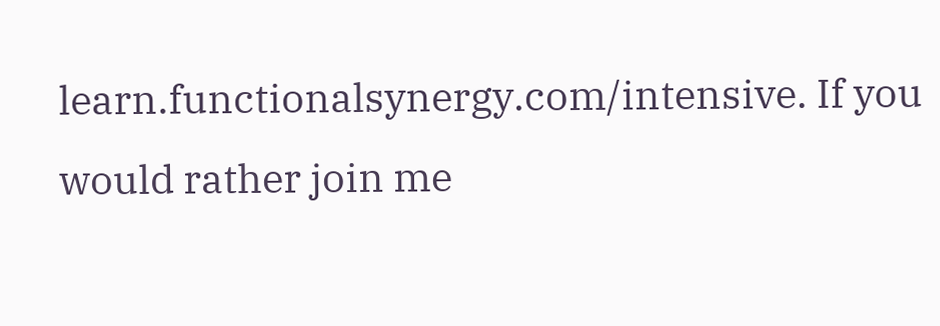learn.functionalsynergy.com/intensive. If you would rather join me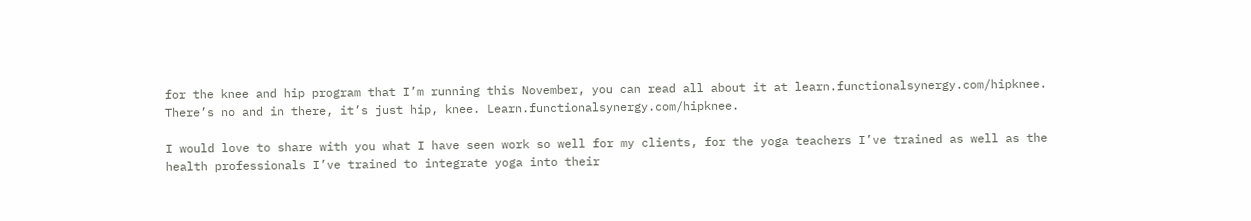for the knee and hip program that I’m running this November, you can read all about it at learn.functionalsynergy.com/hipknee. There’s no and in there, it’s just hip, knee. Learn.functionalsynergy.com/hipknee.

I would love to share with you what I have seen work so well for my clients, for the yoga teachers I’ve trained as well as the health professionals I’ve trained to integrate yoga into their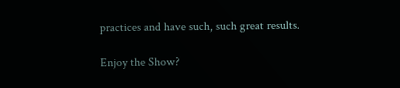practices and have such, such great results.

Enjoy the Show?